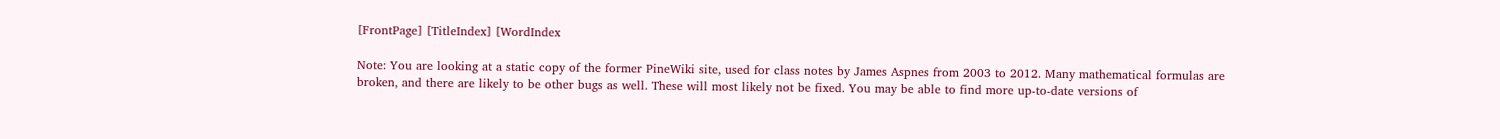[FrontPage] [TitleIndex] [WordIndex

Note: You are looking at a static copy of the former PineWiki site, used for class notes by James Aspnes from 2003 to 2012. Many mathematical formulas are broken, and there are likely to be other bugs as well. These will most likely not be fixed. You may be able to find more up-to-date versions of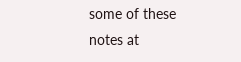some of these notes at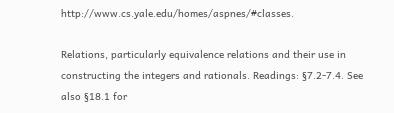http://www.cs.yale.edu/homes/aspnes/#classes.

Relations, particularly equivalence relations and their use in constructing the integers and rationals. Readings: §7.2-7.4. See also §18.1 for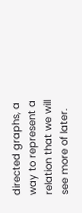directed graphs, a way to represent a relation that we will see more of later.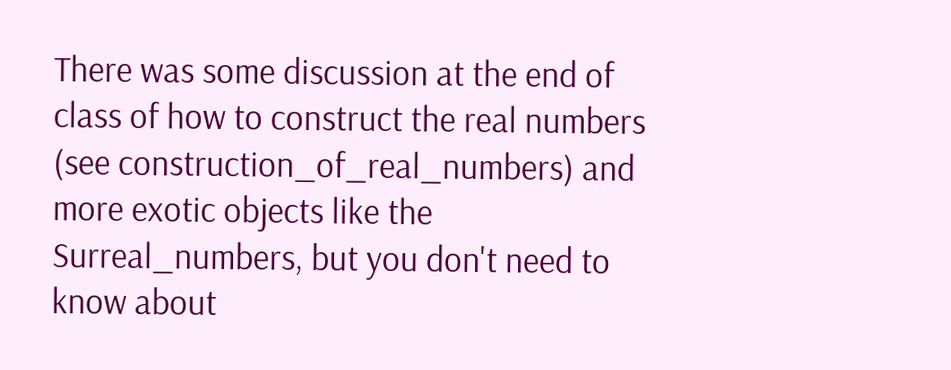There was some discussion at the end of class of how to construct the real numbers (see construction_of_real_numbers) and more exotic objects like the Surreal_numbers, but you don't need to know about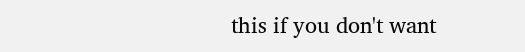this if you don't want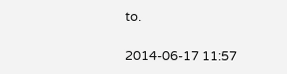to.

2014-06-17 11:57